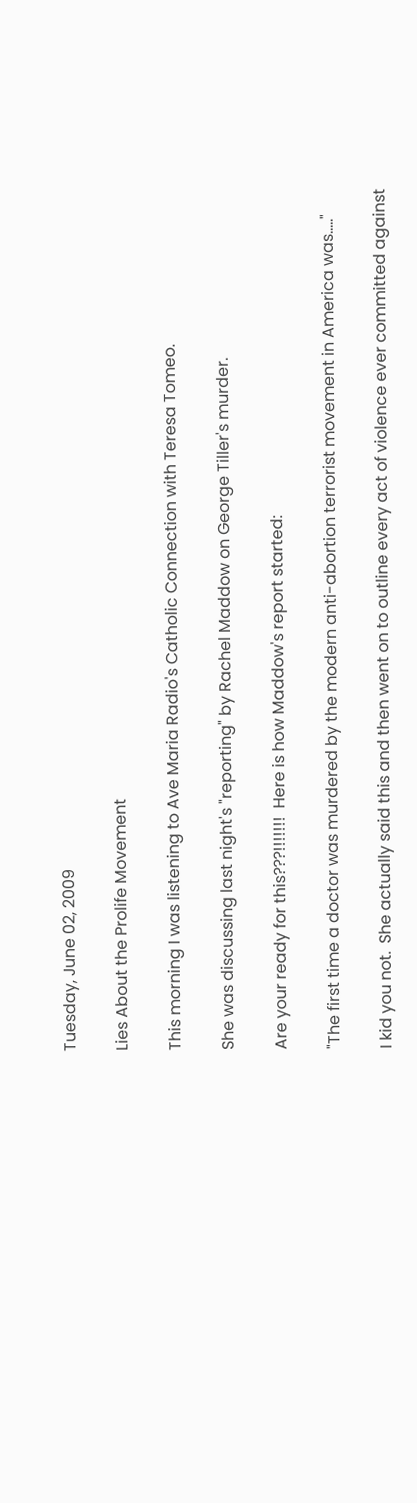Tuesday, June 02, 2009

Lies About the Prolife Movement

This morning I was listening to Ave Maria Radio's Catholic Connection with Teresa Tomeo.

She was discussing last night's "reporting" by Rachel Maddow on George Tiller's murder.

Are your ready for this???!!!!!!!  Here is how Maddow's report started:

"The first time a doctor was murdered by the modern anti-abortion terrorist movement in America was....."

I kid you not.  She actually said this and then went on to outline every act of violence ever committed against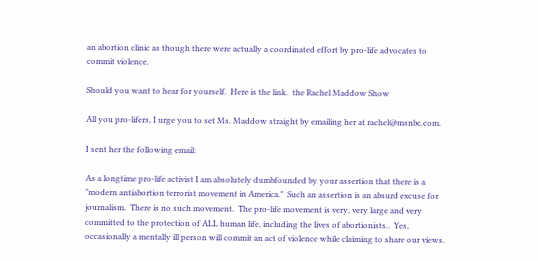an abortion clinic as though there were actually a coordinated effort by pro-life advocates to commit violence.

Should you want to hear for yourself.  Here is the link.  the Rachel Maddow Show

All you pro-lifers, I urge you to set Ms. Maddow straight by emailing her at rachel@msnbc.com.

I sent her the following email:

As a longtime pro-life activist I am absolutely dumbfounded by your assertion that there is a "modern antiabortion terrorist movement in America."  Such an assertion is an absurd excuse for journalism.  There is no such movement.  The pro-life movement is very, very large and very committed to the protection of ALL human life, including the lives of abortionists..  Yes, occasionally a mentally ill person will commit an act of violence while claiming to share our views.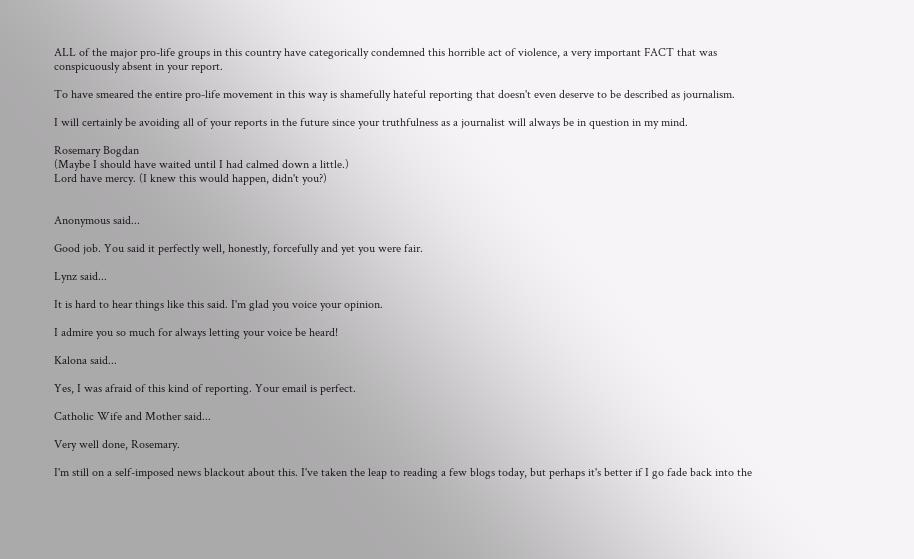ALL of the major pro-life groups in this country have categorically condemned this horrible act of violence, a very important FACT that was conspicuously absent in your report.

To have smeared the entire pro-life movement in this way is shamefully hateful reporting that doesn't even deserve to be described as journalism.

I will certainly be avoiding all of your reports in the future since your truthfulness as a journalist will always be in question in my mind.

Rosemary Bogdan
(Maybe I should have waited until I had calmed down a little.)
Lord have mercy. (I knew this would happen, didn't you?)


Anonymous said...

Good job. You said it perfectly well, honestly, forcefully and yet you were fair.

Lynz said...

It is hard to hear things like this said. I'm glad you voice your opinion.

I admire you so much for always letting your voice be heard!

Kalona said...

Yes, I was afraid of this kind of reporting. Your email is perfect.

Catholic Wife and Mother said...

Very well done, Rosemary.

I'm still on a self-imposed news blackout about this. I've taken the leap to reading a few blogs today, but perhaps it's better if I go fade back into the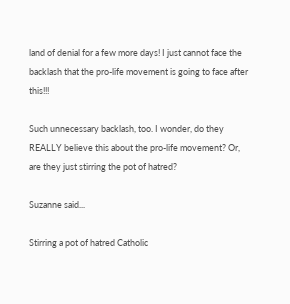land of denial for a few more days! I just cannot face the backlash that the pro-life movement is going to face after this!!!

Such unnecessary backlash, too. I wonder, do they REALLY believe this about the pro-life movement? Or, are they just stirring the pot of hatred?

Suzanne said...

Stirring a pot of hatred Catholic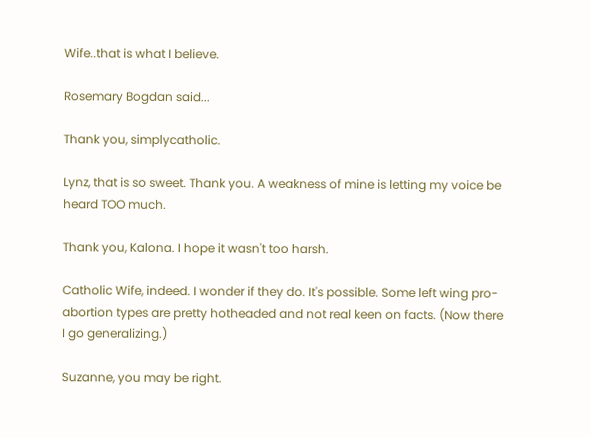Wife..that is what I believe.

Rosemary Bogdan said...

Thank you, simplycatholic.

Lynz, that is so sweet. Thank you. A weakness of mine is letting my voice be heard TOO much.

Thank you, Kalona. I hope it wasn't too harsh.

Catholic Wife, indeed. I wonder if they do. It's possible. Some left wing pro-abortion types are pretty hotheaded and not real keen on facts. (Now there I go generalizing.)

Suzanne, you may be right.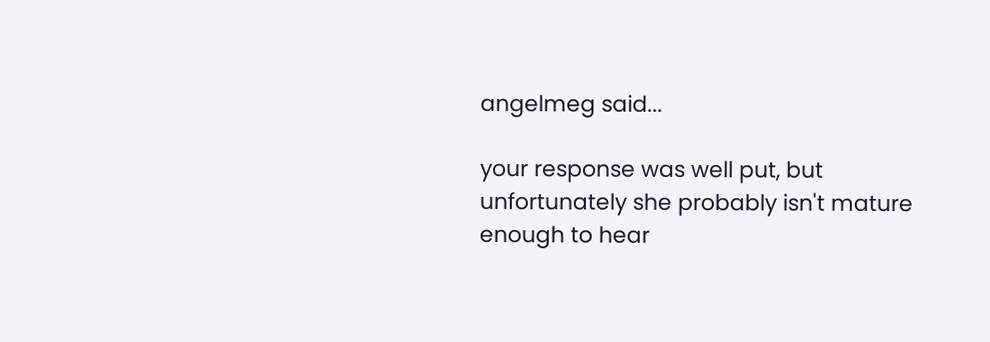angelmeg said...

your response was well put, but unfortunately she probably isn't mature enough to hear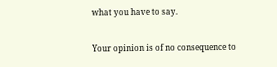what you have to say.

Your opinion is of no consequence to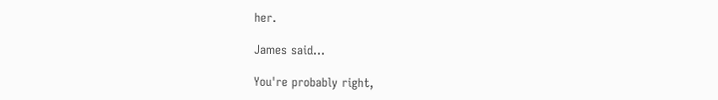her.

James said...

You're probably right,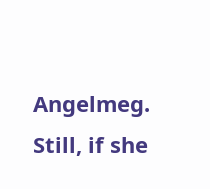Angelmeg. Still, if she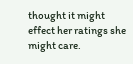thought it might effect her ratings she might care.